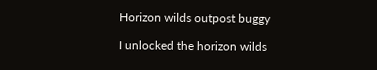Horizon wilds outpost buggy

I unlocked the horizon wilds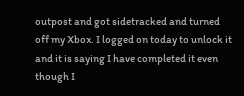outpost and got sidetracked and turned off my Xbox. I logged on today to unlock it and it is saying I have completed it even though I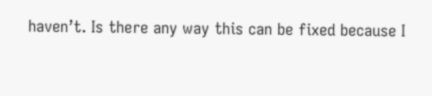haven’t. Is there any way this can be fixed because I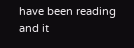have been reading and it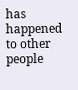has happened to other people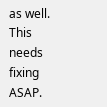as well. This needs fixing ASAP.